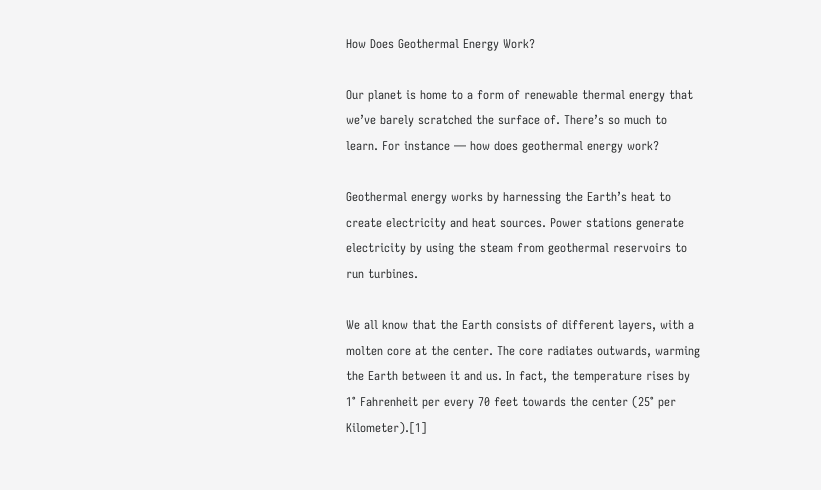How Does Geothermal Energy Work?

Our planet is home to a form of renewable thermal energy that we’ve barely scratched the surface of. There’s so much to learn. For instance — how does geothermal energy work?

Geothermal energy works by harnessing the Earth’s heat to create electricity and heat sources. Power stations generate electricity by using the steam from geothermal reservoirs to run turbines.

We all know that the Earth consists of different layers, with a molten core at the center. The core radiates outwards, warming the Earth between it and us. In fact, the temperature rises by 1° Fahrenheit per every 70 feet towards the center (25° per Kilometer).[1]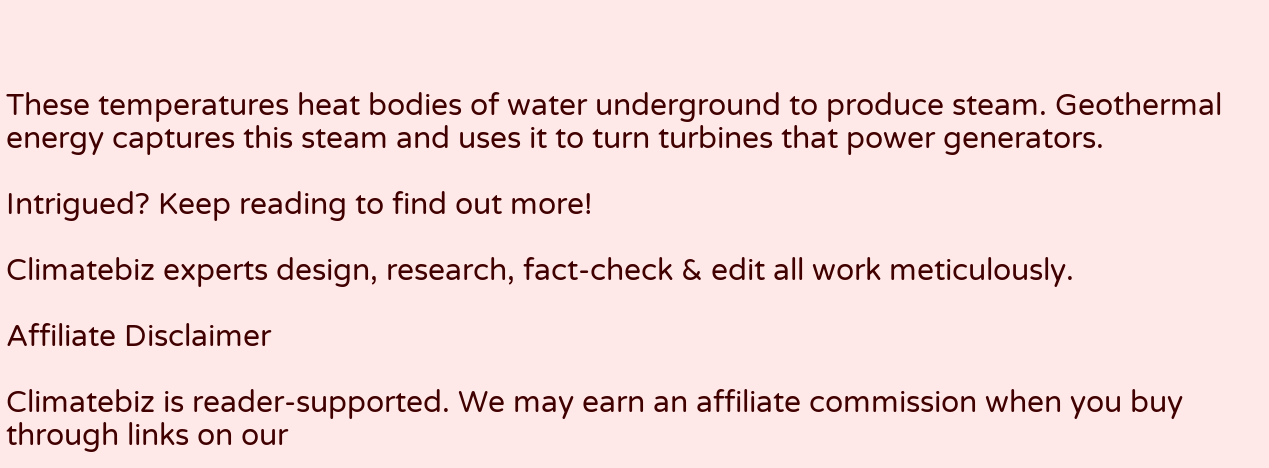These temperatures heat bodies of water underground to produce steam. Geothermal energy captures this steam and uses it to turn turbines that power generators.

Intrigued? Keep reading to find out more!

Climatebiz experts design, research, fact-check & edit all work meticulously.

Affiliate Disclaimer

Climatebiz is reader-supported. We may earn an affiliate commission when you buy through links on our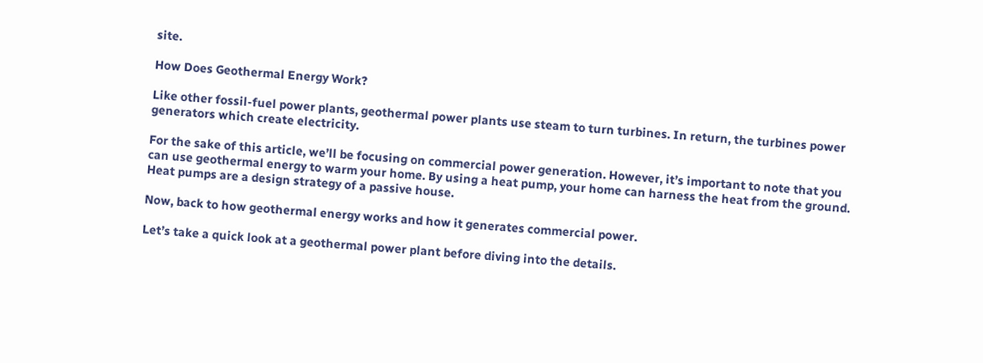site.

How Does Geothermal Energy Work?

Like other fossil-fuel power plants, geothermal power plants use steam to turn turbines. In return, the turbines power generators which create electricity.

For the sake of this article, we’ll be focusing on commercial power generation. However, it’s important to note that you can use geothermal energy to warm your home. By using a heat pump, your home can harness the heat from the ground. Heat pumps are a design strategy of a passive house.

Now, back to how geothermal energy works and how it generates commercial power.

Let’s take a quick look at a geothermal power plant before diving into the details.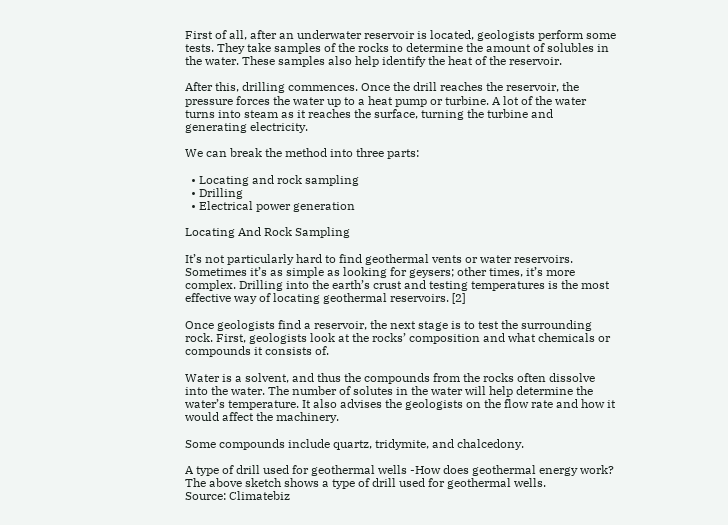First of all, after an underwater reservoir is located, geologists perform some tests. They take samples of the rocks to determine the amount of solubles in the water. These samples also help identify the heat of the reservoir.

After this, drilling commences. Once the drill reaches the reservoir, the pressure forces the water up to a heat pump or turbine. A lot of the water turns into steam as it reaches the surface, turning the turbine and generating electricity.

We can break the method into three parts:

  • Locating and rock sampling
  • Drilling
  • Electrical power generation

Locating And Rock Sampling

It’s not particularly hard to find geothermal vents or water reservoirs. Sometimes it’s as simple as looking for geysers; other times, it’s more complex. Drilling into the earth’s crust and testing temperatures is the most effective way of locating geothermal reservoirs. [2]

Once geologists find a reservoir, the next stage is to test the surrounding rock. First, geologists look at the rocks’ composition and what chemicals or compounds it consists of.

Water is a solvent, and thus the compounds from the rocks often dissolve into the water. The number of solutes in the water will help determine the water’s temperature. It also advises the geologists on the flow rate and how it would affect the machinery.

Some compounds include quartz, tridymite, and chalcedony.

A type of drill used for geothermal wells -How does geothermal energy work?
The above sketch shows a type of drill used for geothermal wells.
Source: Climatebiz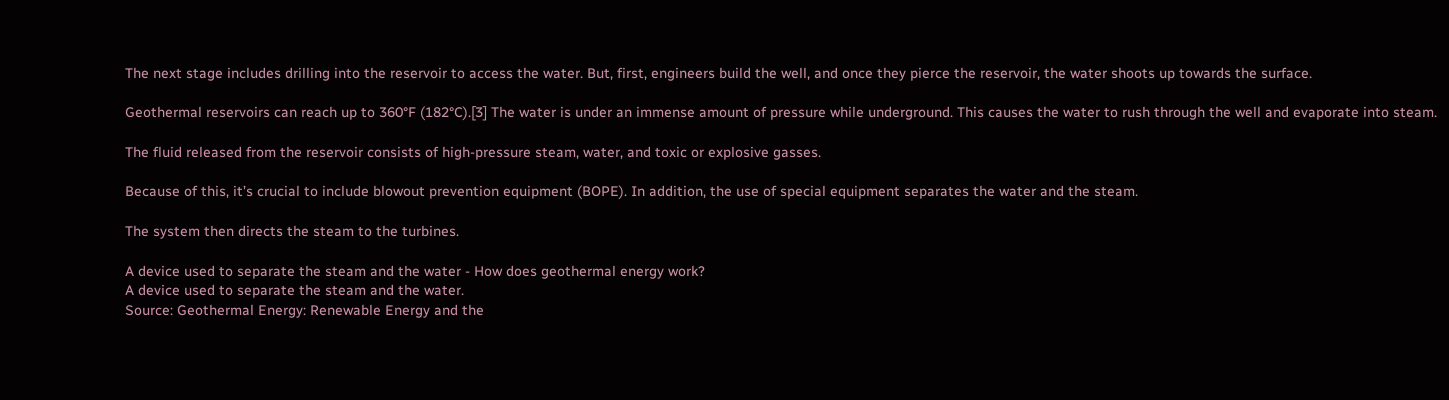The next stage includes drilling into the reservoir to access the water. But, first, engineers build the well, and once they pierce the reservoir, the water shoots up towards the surface.

Geothermal reservoirs can reach up to 360°F (182°C).[3] The water is under an immense amount of pressure while underground. This causes the water to rush through the well and evaporate into steam.

The fluid released from the reservoir consists of high-pressure steam, water, and toxic or explosive gasses.

Because of this, it’s crucial to include blowout prevention equipment (BOPE). In addition, the use of special equipment separates the water and the steam.

The system then directs the steam to the turbines.

A device used to separate the steam and the water - How does geothermal energy work?
A device used to separate the steam and the water.
Source: Geothermal Energy: Renewable Energy and the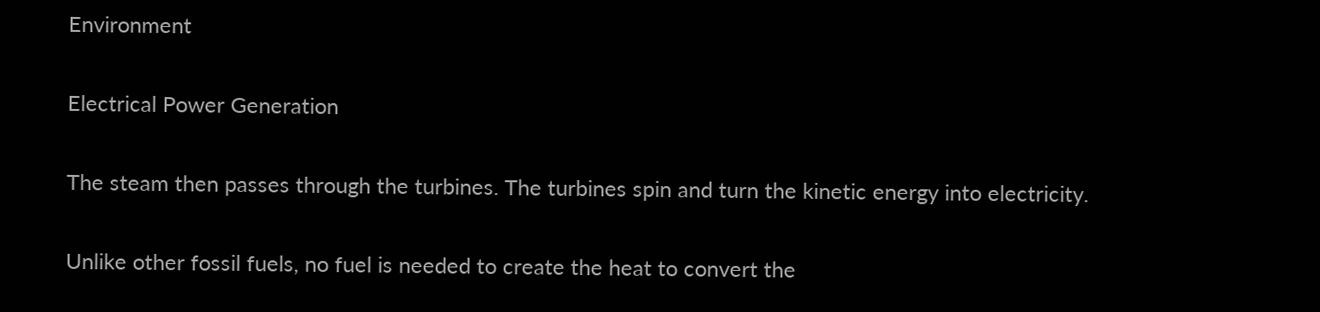Environment

Electrical Power Generation

The steam then passes through the turbines. The turbines spin and turn the kinetic energy into electricity.

Unlike other fossil fuels, no fuel is needed to create the heat to convert the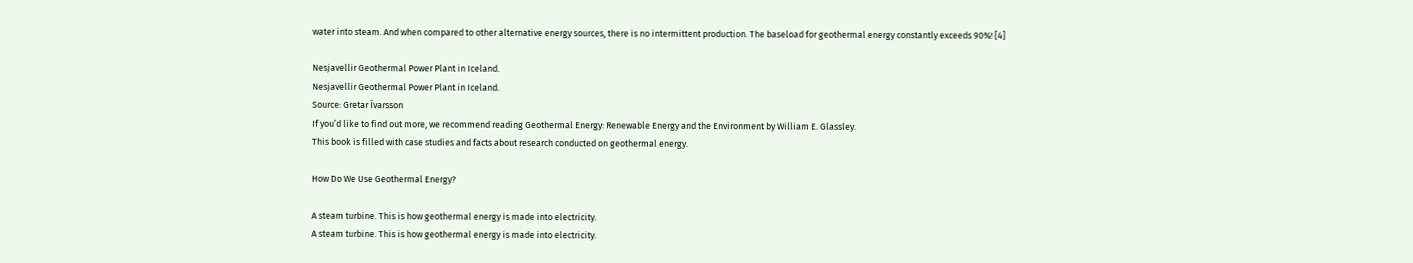water into steam. And when compared to other alternative energy sources, there is no intermittent production. The baseload for geothermal energy constantly exceeds 90%! [4]

Nesjavellir Geothermal Power Plant in Iceland.
Nesjavellir Geothermal Power Plant in Iceland.
Source: Gretar Ívarsson
If you’d like to find out more, we recommend reading Geothermal Energy: Renewable Energy and the Environment by William E. Glassley.
This book is filled with case studies and facts about research conducted on geothermal energy.

How Do We Use Geothermal Energy?

A steam turbine. This is how geothermal energy is made into electricity.
A steam turbine. This is how geothermal energy is made into electricity.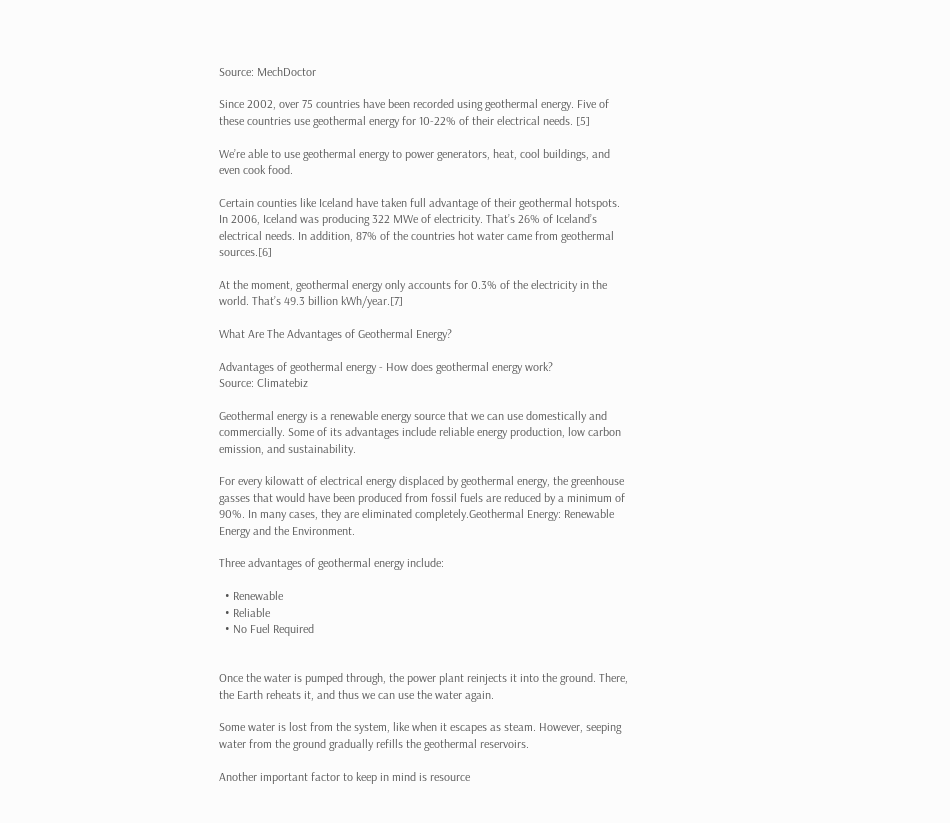Source: MechDoctor

Since 2002, over 75 countries have been recorded using geothermal energy. Five of these countries use geothermal energy for 10-22% of their electrical needs. [5]

We’re able to use geothermal energy to power generators, heat, cool buildings, and even cook food.

Certain counties like Iceland have taken full advantage of their geothermal hotspots. In 2006, Iceland was producing 322 MWe of electricity. That’s 26% of Iceland’s electrical needs. In addition, 87% of the countries hot water came from geothermal sources.[6]

At the moment, geothermal energy only accounts for 0.3% of the electricity in the world. That’s 49.3 billion kWh/year.[7]

What Are The Advantages of Geothermal Energy?

Advantages of geothermal energy - How does geothermal energy work?
Source: Climatebiz

Geothermal energy is a renewable energy source that we can use domestically and commercially. Some of its advantages include reliable energy production, low carbon emission, and sustainability.

For every kilowatt of electrical energy displaced by geothermal energy, the greenhouse gasses that would have been produced from fossil fuels are reduced by a minimum of 90%. In many cases, they are eliminated completely.Geothermal Energy: Renewable Energy and the Environment.

Three advantages of geothermal energy include:

  • Renewable
  • Reliable
  • No Fuel Required


Once the water is pumped through, the power plant reinjects it into the ground. There, the Earth reheats it, and thus we can use the water again.

Some water is lost from the system, like when it escapes as steam. However, seeping water from the ground gradually refills the geothermal reservoirs.

Another important factor to keep in mind is resource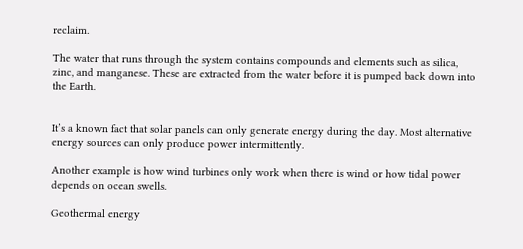reclaim.

The water that runs through the system contains compounds and elements such as silica, zinc, and manganese. These are extracted from the water before it is pumped back down into the Earth.


It’s a known fact that solar panels can only generate energy during the day. Most alternative energy sources can only produce power intermittently.

Another example is how wind turbines only work when there is wind or how tidal power depends on ocean swells.

Geothermal energy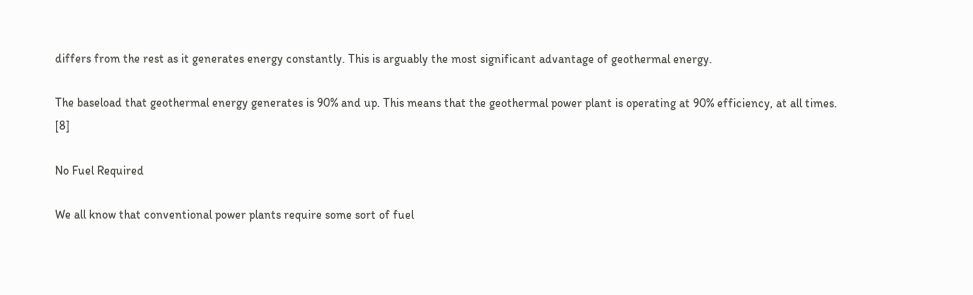differs from the rest as it generates energy constantly. This is arguably the most significant advantage of geothermal energy.

The baseload that geothermal energy generates is 90% and up. This means that the geothermal power plant is operating at 90% efficiency, at all times. [8]

No Fuel Required

We all know that conventional power plants require some sort of fuel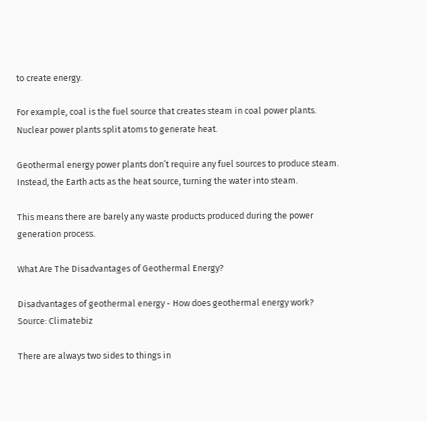to create energy.

For example, coal is the fuel source that creates steam in coal power plants. Nuclear power plants split atoms to generate heat.

Geothermal energy power plants don’t require any fuel sources to produce steam. Instead, the Earth acts as the heat source, turning the water into steam.

This means there are barely any waste products produced during the power generation process.

What Are The Disadvantages of Geothermal Energy?

Disadvantages of geothermal energy - How does geothermal energy work?
Source: Climatebiz

There are always two sides to things in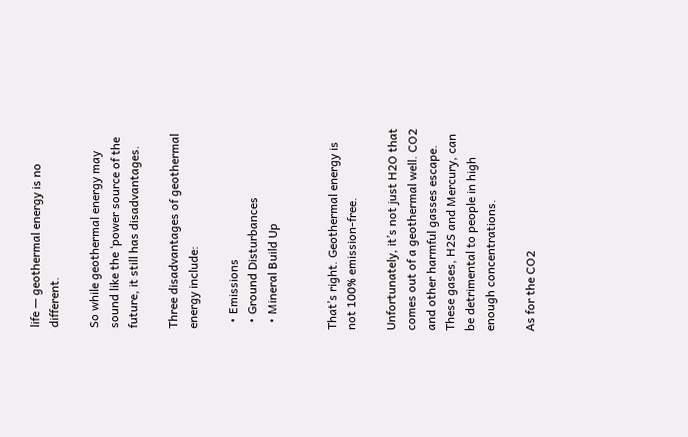life — geothermal energy is no different.

So while geothermal energy may sound like the ‘power source of the future, it still has disadvantages.

Three disadvantages of geothermal energy include:

  • Emissions
  • Ground Disturbances
  • Mineral Build Up


That’s right. Geothermal energy is not 100% emission-free.

Unfortunately, it’s not just H2O that comes out of a geothermal well. CO2 and other harmful gasses escape. These gases, H2S and Mercury, can be detrimental to people in high enough concentrations.

As for the CO2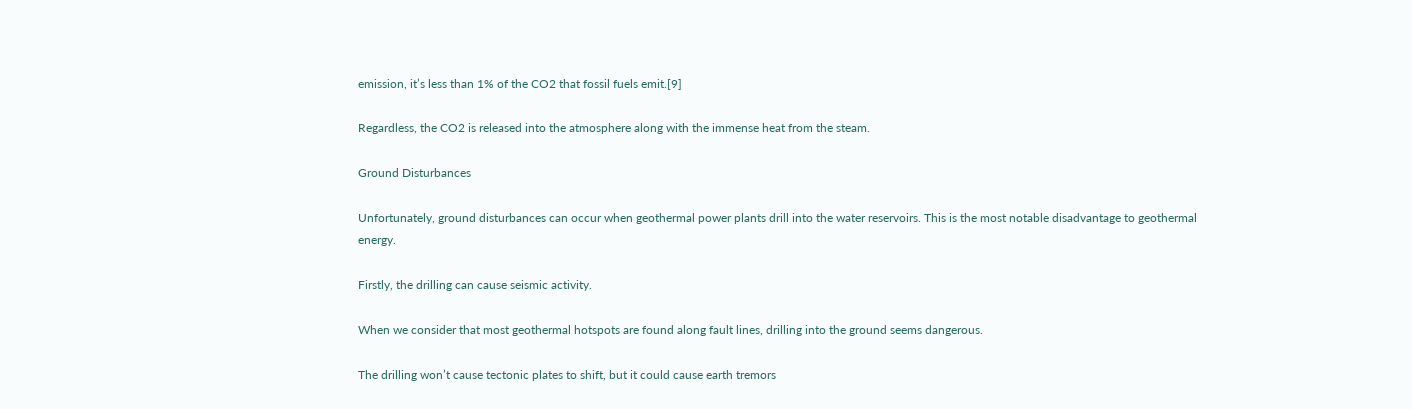emission, it’s less than 1% of the CO2 that fossil fuels emit.[9]

Regardless, the CO2 is released into the atmosphere along with the immense heat from the steam.

Ground Disturbances

Unfortunately, ground disturbances can occur when geothermal power plants drill into the water reservoirs. This is the most notable disadvantage to geothermal energy.

Firstly, the drilling can cause seismic activity.

When we consider that most geothermal hotspots are found along fault lines, drilling into the ground seems dangerous.

The drilling won’t cause tectonic plates to shift, but it could cause earth tremors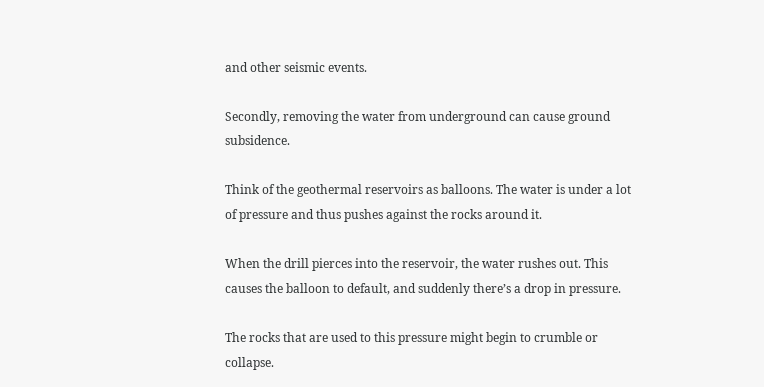and other seismic events.

Secondly, removing the water from underground can cause ground subsidence.

Think of the geothermal reservoirs as balloons. The water is under a lot of pressure and thus pushes against the rocks around it.

When the drill pierces into the reservoir, the water rushes out. This causes the balloon to default, and suddenly there’s a drop in pressure.

The rocks that are used to this pressure might begin to crumble or collapse.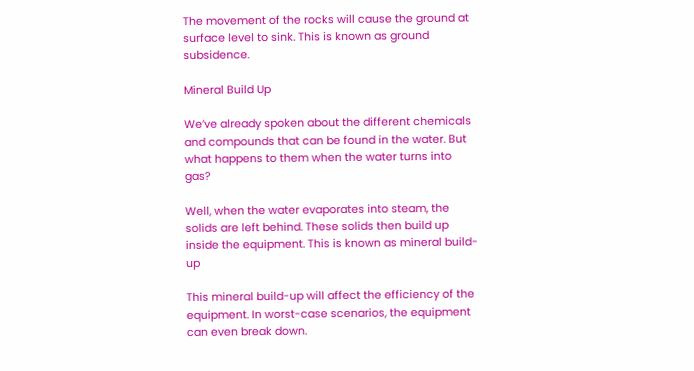The movement of the rocks will cause the ground at surface level to sink. This is known as ground subsidence.

Mineral Build Up

We’ve already spoken about the different chemicals and compounds that can be found in the water. But what happens to them when the water turns into gas?

Well, when the water evaporates into steam, the solids are left behind. These solids then build up inside the equipment. This is known as mineral build-up

This mineral build-up will affect the efficiency of the equipment. In worst-case scenarios, the equipment can even break down.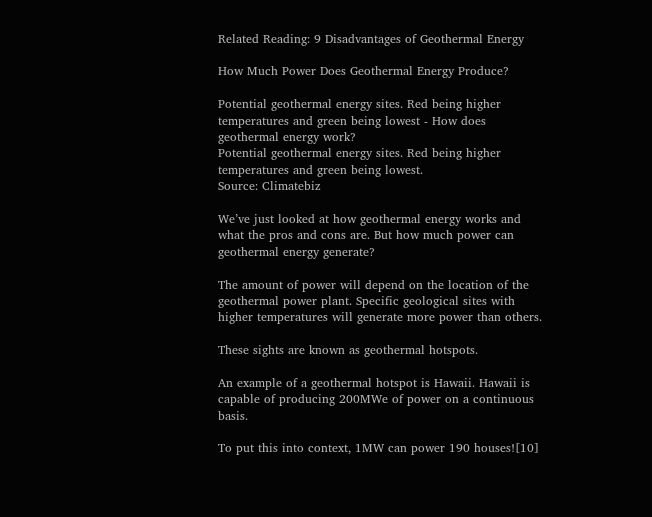Related Reading: 9 Disadvantages of Geothermal Energy

How Much Power Does Geothermal Energy Produce?

Potential geothermal energy sites. Red being higher temperatures and green being lowest - How does geothermal energy work?
Potential geothermal energy sites. Red being higher temperatures and green being lowest.
Source: Climatebiz

We’ve just looked at how geothermal energy works and what the pros and cons are. But how much power can geothermal energy generate?

The amount of power will depend on the location of the geothermal power plant. Specific geological sites with higher temperatures will generate more power than others.

These sights are known as geothermal hotspots.

An example of a geothermal hotspot is Hawaii. Hawaii is capable of producing 200MWe of power on a continuous basis.

To put this into context, 1MW can power 190 houses![10]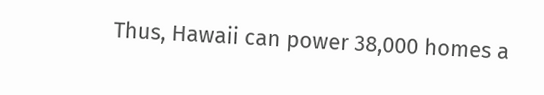Thus, Hawaii can power 38,000 homes a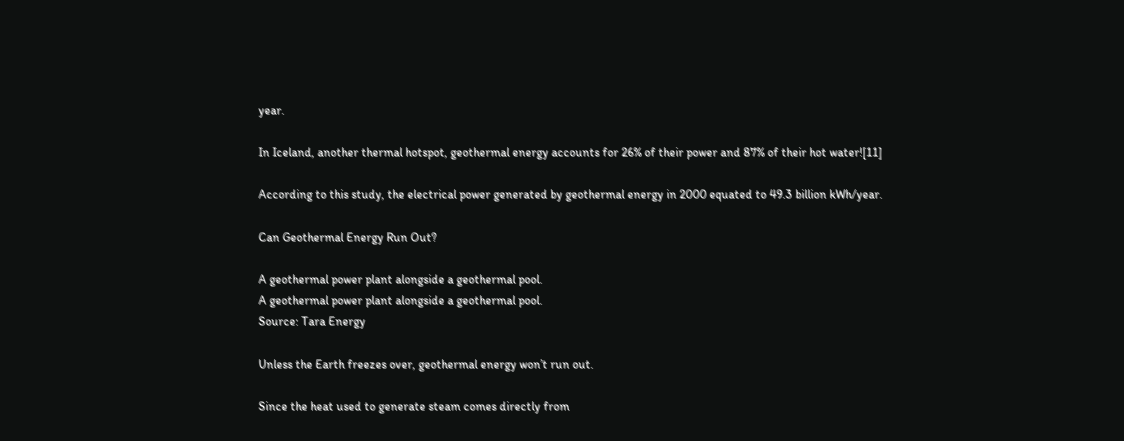year.

In Iceland, another thermal hotspot, geothermal energy accounts for 26% of their power and 87% of their hot water![11]

According to this study, the electrical power generated by geothermal energy in 2000 equated to 49.3 billion kWh/year.

Can Geothermal Energy Run Out?

A geothermal power plant alongside a geothermal pool.
A geothermal power plant alongside a geothermal pool.
Source: Tara Energy

Unless the Earth freezes over, geothermal energy won’t run out.

Since the heat used to generate steam comes directly from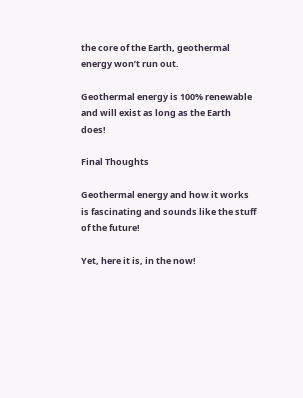the core of the Earth, geothermal energy won’t run out.

Geothermal energy is 100% renewable and will exist as long as the Earth does!

Final Thoughts

Geothermal energy and how it works is fascinating and sounds like the stuff of the future!

Yet, here it is, in the now!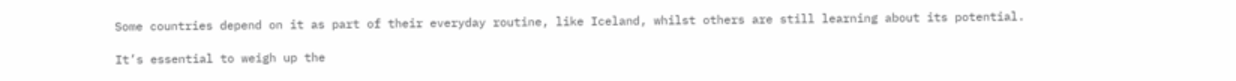Some countries depend on it as part of their everyday routine, like Iceland, whilst others are still learning about its potential.

It’s essential to weigh up the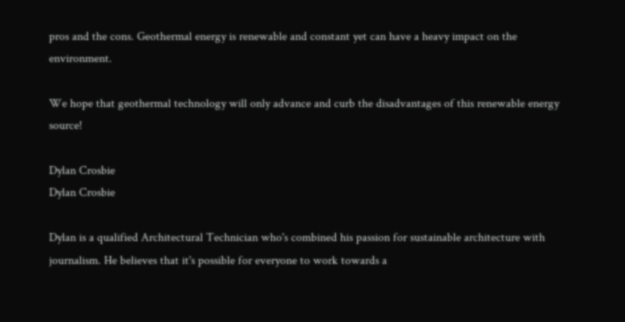pros and the cons. Geothermal energy is renewable and constant yet can have a heavy impact on the environment.

We hope that geothermal technology will only advance and curb the disadvantages of this renewable energy source!

Dylan Crosbie
Dylan Crosbie

Dylan is a qualified Architectural Technician who's combined his passion for sustainable architecture with journalism. He believes that it's possible for everyone to work towards a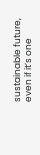sustainable future, even if it’s one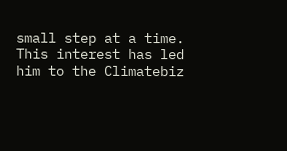small step at a time. This interest has led him to the Climatebiz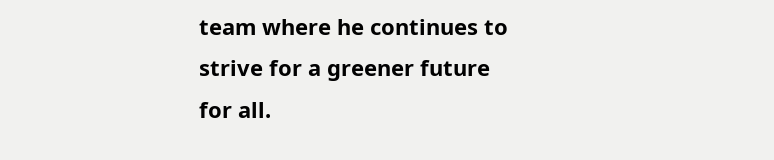team where he continues to strive for a greener future for all.